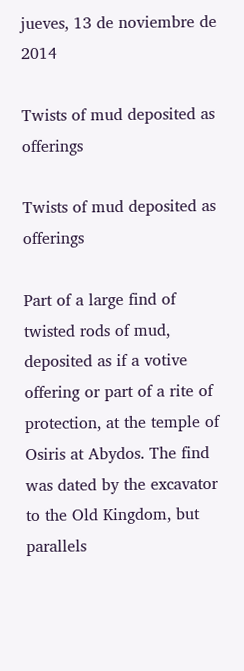jueves, 13 de noviembre de 2014

Twists of mud deposited as offerings

Twists of mud deposited as offerings

Part of a large find of twisted rods of mud, deposited as if a votive offering or part of a rite of protection, at the temple of Osiris at Abydos. The find was dated by the excavator to the Old Kingdom, but parallels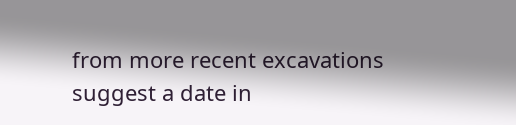from more recent excavations suggest a date in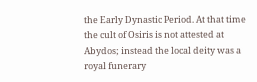the Early Dynastic Period. At that time the cult of Osiris is not attested at Abydos; instead the local deity was a royal funerary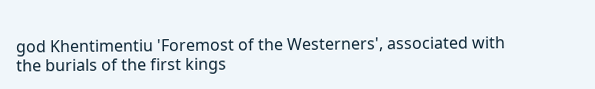god Khentimentiu 'Foremost of the Westerners', associated with the burials of the first kings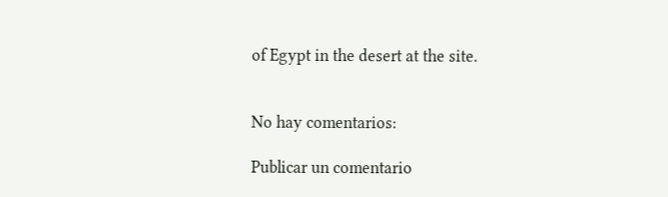of Egypt in the desert at the site.


No hay comentarios:

Publicar un comentario